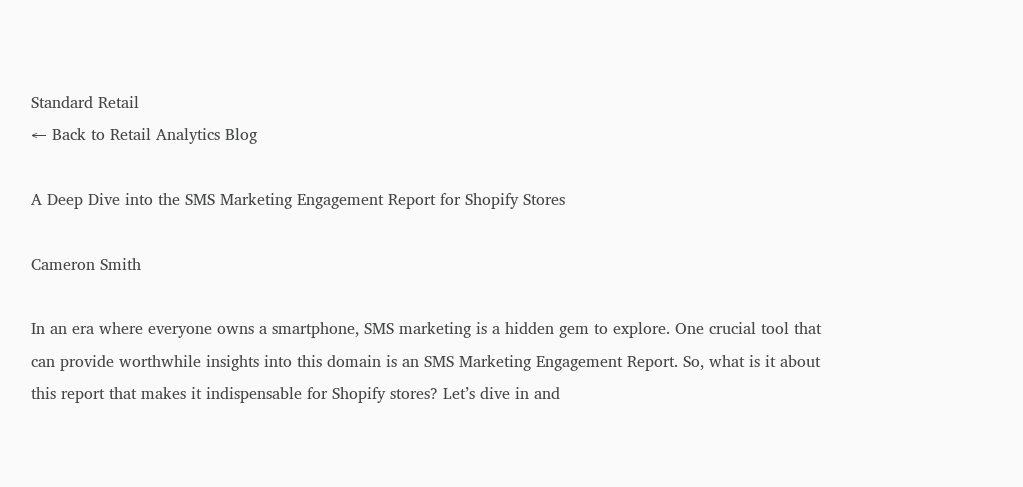Standard Retail
← Back to Retail Analytics Blog

A Deep Dive into the SMS Marketing Engagement Report for Shopify Stores

Cameron Smith

In an era where everyone owns a smartphone, SMS marketing is a hidden gem to explore. One crucial tool that can provide worthwhile insights into this domain is an SMS Marketing Engagement Report. So, what is it about this report that makes it indispensable for Shopify stores? Let’s dive in and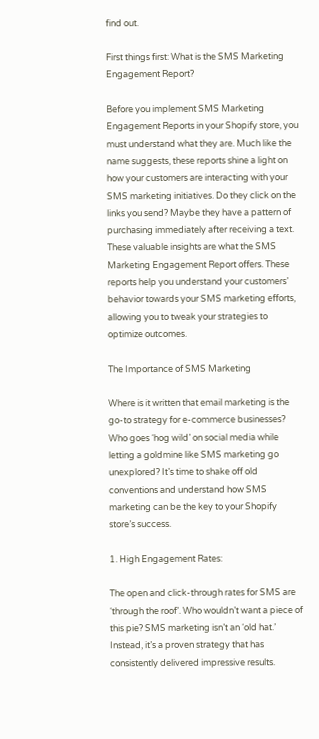find out.

First things first: What is the SMS Marketing Engagement Report?

Before you implement SMS Marketing Engagement Reports in your Shopify store, you must understand what they are. Much like the name suggests, these reports shine a light on how your customers are interacting with your SMS marketing initiatives. Do they click on the links you send? Maybe they have a pattern of purchasing immediately after receiving a text. These valuable insights are what the SMS Marketing Engagement Report offers. These reports help you understand your customers’ behavior towards your SMS marketing efforts, allowing you to tweak your strategies to optimize outcomes.

The Importance of SMS Marketing

Where is it written that email marketing is the go-to strategy for e-commerce businesses? Who goes ‘hog wild’ on social media while letting a goldmine like SMS marketing go unexplored? It’s time to shake off old conventions and understand how SMS marketing can be the key to your Shopify store’s success.

1. High Engagement Rates:

The open and click-through rates for SMS are ‘through the roof’. Who wouldn’t want a piece of this pie? SMS marketing isn’t an ‘old hat.’ Instead, it’s a proven strategy that has consistently delivered impressive results.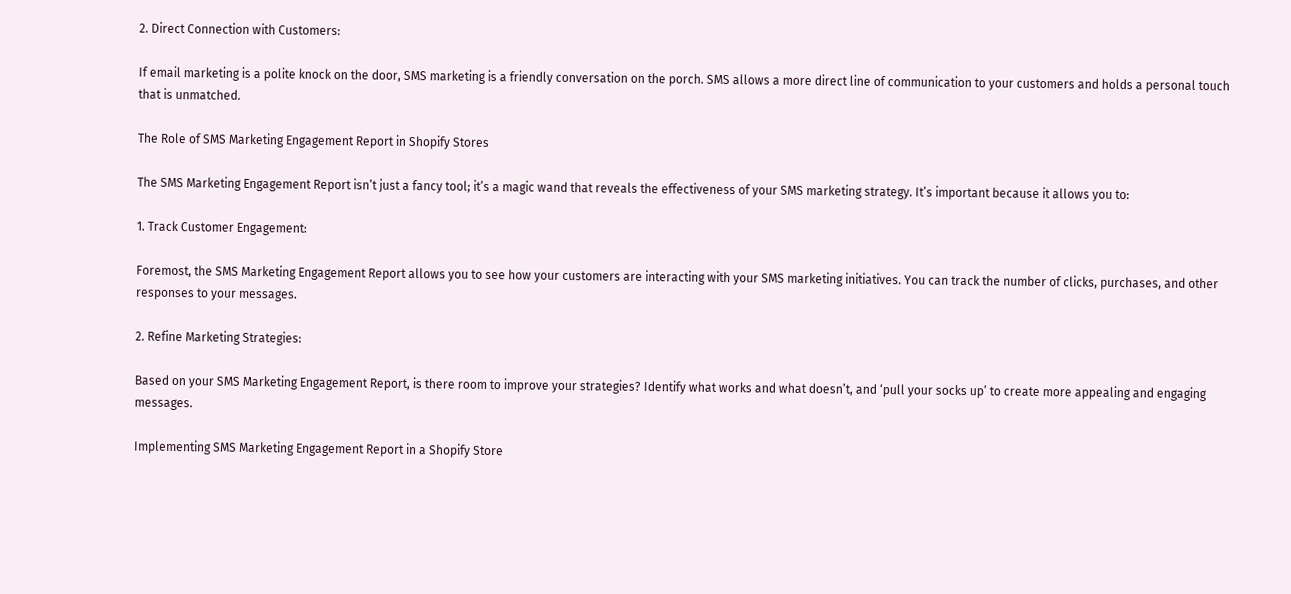2. Direct Connection with Customers:

If email marketing is a polite knock on the door, SMS marketing is a friendly conversation on the porch. SMS allows a more direct line of communication to your customers and holds a personal touch that is unmatched.

The Role of SMS Marketing Engagement Report in Shopify Stores

The SMS Marketing Engagement Report isn’t just a fancy tool; it’s a magic wand that reveals the effectiveness of your SMS marketing strategy. It’s important because it allows you to:

1. Track Customer Engagement:

Foremost, the SMS Marketing Engagement Report allows you to see how your customers are interacting with your SMS marketing initiatives. You can track the number of clicks, purchases, and other responses to your messages.

2. Refine Marketing Strategies:

Based on your SMS Marketing Engagement Report, is there room to improve your strategies? Identify what works and what doesn’t, and ‘pull your socks up’ to create more appealing and engaging messages.

Implementing SMS Marketing Engagement Report in a Shopify Store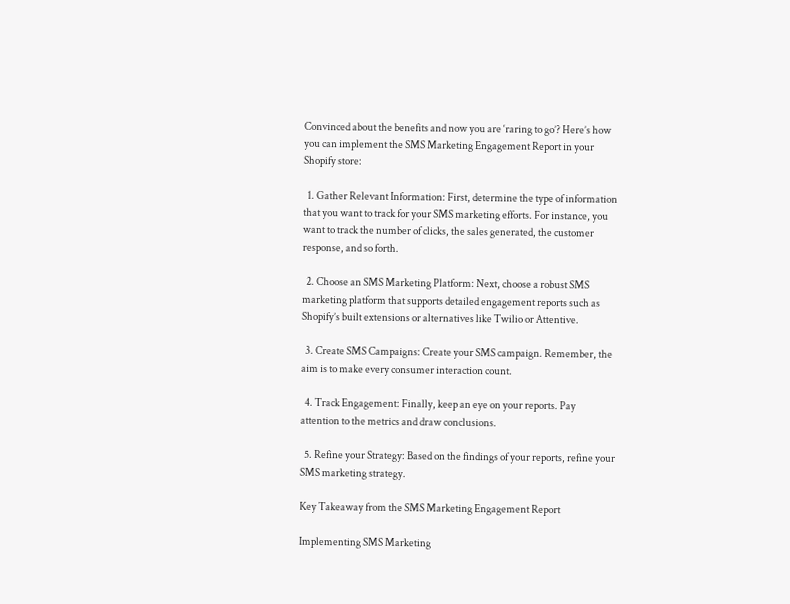Convinced about the benefits and now you are ‘raring to go’? Here’s how you can implement the SMS Marketing Engagement Report in your Shopify store:

  1. Gather Relevant Information: First, determine the type of information that you want to track for your SMS marketing efforts. For instance, you want to track the number of clicks, the sales generated, the customer response, and so forth.

  2. Choose an SMS Marketing Platform: Next, choose a robust SMS marketing platform that supports detailed engagement reports such as Shopify’s built extensions or alternatives like Twilio or Attentive.

  3. Create SMS Campaigns: Create your SMS campaign. Remember, the aim is to make every consumer interaction count.

  4. Track Engagement: Finally, keep an eye on your reports. Pay attention to the metrics and draw conclusions.

  5. Refine your Strategy: Based on the findings of your reports, refine your SMS marketing strategy.

Key Takeaway from the SMS Marketing Engagement Report

Implementing SMS Marketing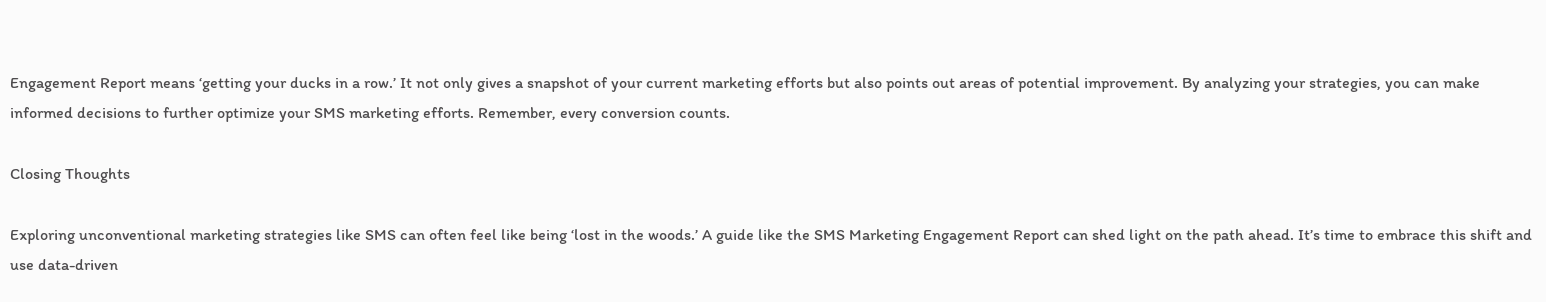Engagement Report means ‘getting your ducks in a row.’ It not only gives a snapshot of your current marketing efforts but also points out areas of potential improvement. By analyzing your strategies, you can make informed decisions to further optimize your SMS marketing efforts. Remember, every conversion counts.

Closing Thoughts

Exploring unconventional marketing strategies like SMS can often feel like being ‘lost in the woods.’ A guide like the SMS Marketing Engagement Report can shed light on the path ahead. It’s time to embrace this shift and use data-driven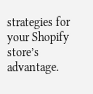strategies for your Shopify store’s advantage.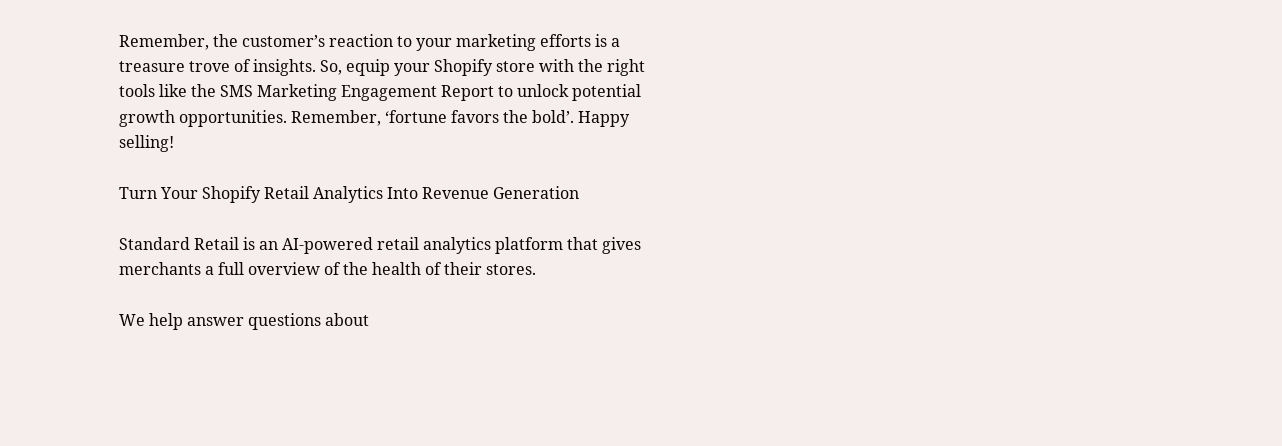Remember, the customer’s reaction to your marketing efforts is a treasure trove of insights. So, equip your Shopify store with the right tools like the SMS Marketing Engagement Report to unlock potential growth opportunities. Remember, ‘fortune favors the bold’. Happy selling!

Turn Your Shopify Retail Analytics Into Revenue Generation

Standard Retail is an AI-powered retail analytics platform that gives merchants a full overview of the health of their stores.

We help answer questions about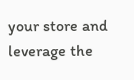your store and leverage the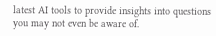latest AI tools to provide insights into questions you may not even be aware of.